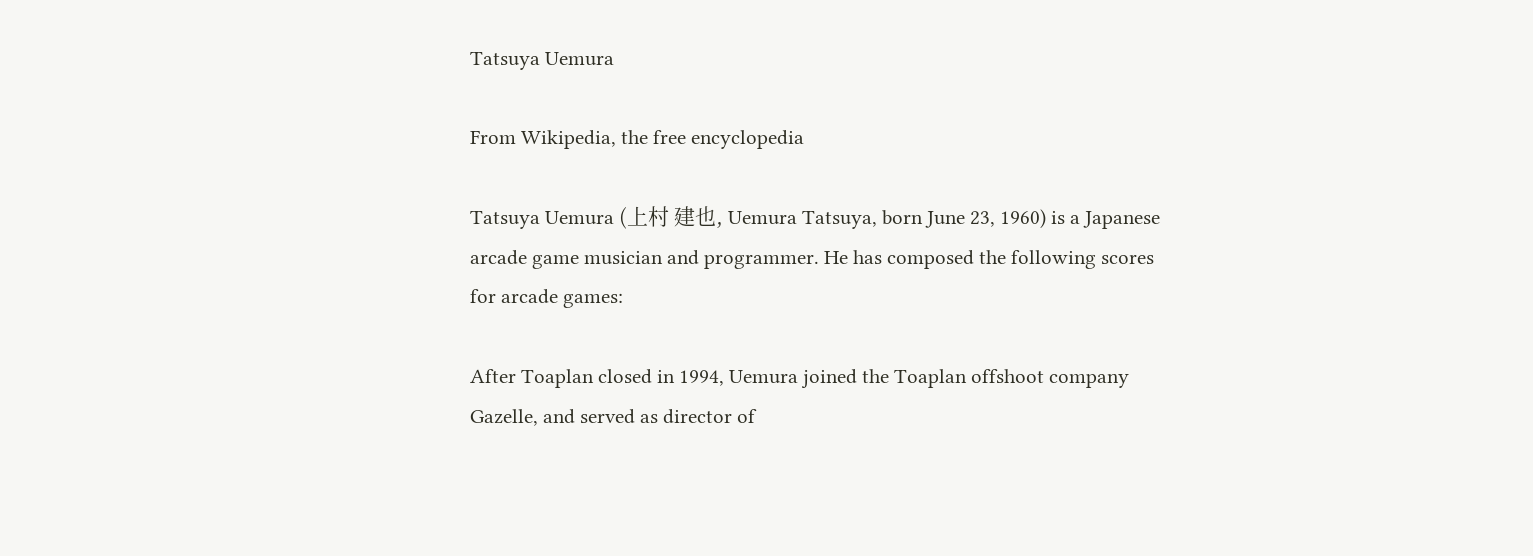Tatsuya Uemura

From Wikipedia, the free encyclopedia

Tatsuya Uemura (上村 建也, Uemura Tatsuya, born June 23, 1960) is a Japanese arcade game musician and programmer. He has composed the following scores for arcade games:

After Toaplan closed in 1994, Uemura joined the Toaplan offshoot company Gazelle, and served as director of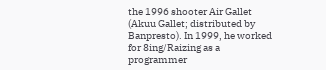the 1996 shooter Air Gallet (Akuu Gallet; distributed by Banpresto). In 1999, he worked for 8ing/Raizing as a programmer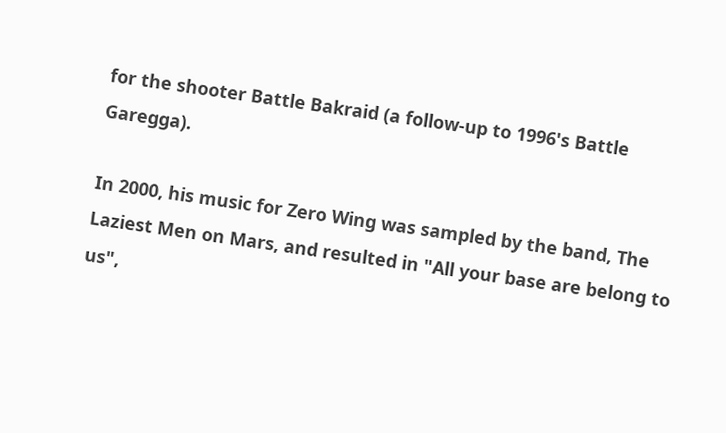for the shooter Battle Bakraid (a follow-up to 1996's Battle Garegga).

In 2000, his music for Zero Wing was sampled by the band, The Laziest Men on Mars, and resulted in "All your base are belong to us",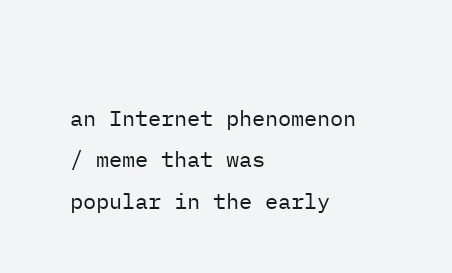an Internet phenomenon / meme that was popular in the early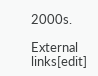2000s.

External links[edit]